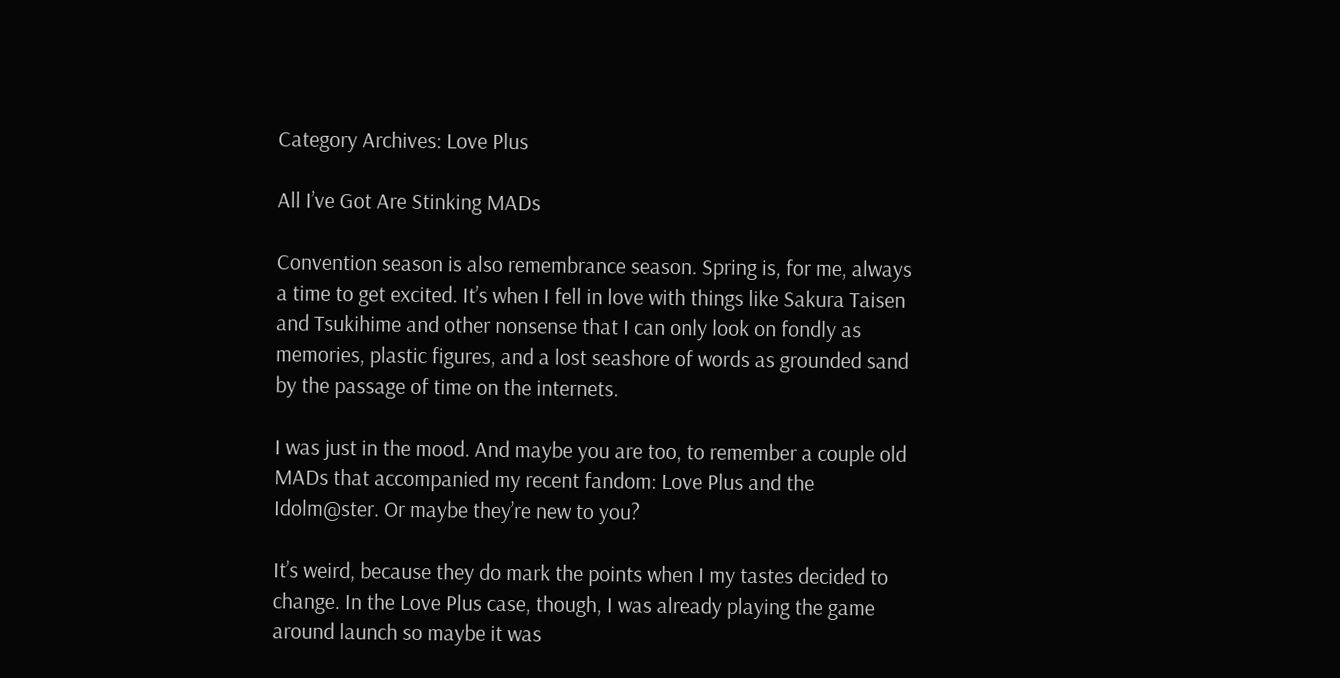Category Archives: Love Plus

All I’ve Got Are Stinking MADs

Convention season is also remembrance season. Spring is, for me, always a time to get excited. It’s when I fell in love with things like Sakura Taisen and Tsukihime and other nonsense that I can only look on fondly as memories, plastic figures, and a lost seashore of words as grounded sand by the passage of time on the internets.

I was just in the mood. And maybe you are too, to remember a couple old MADs that accompanied my recent fandom: Love Plus and the Idolm@ster. Or maybe they’re new to you?

It’s weird, because they do mark the points when I my tastes decided to change. In the Love Plus case, though, I was already playing the game around launch so maybe it was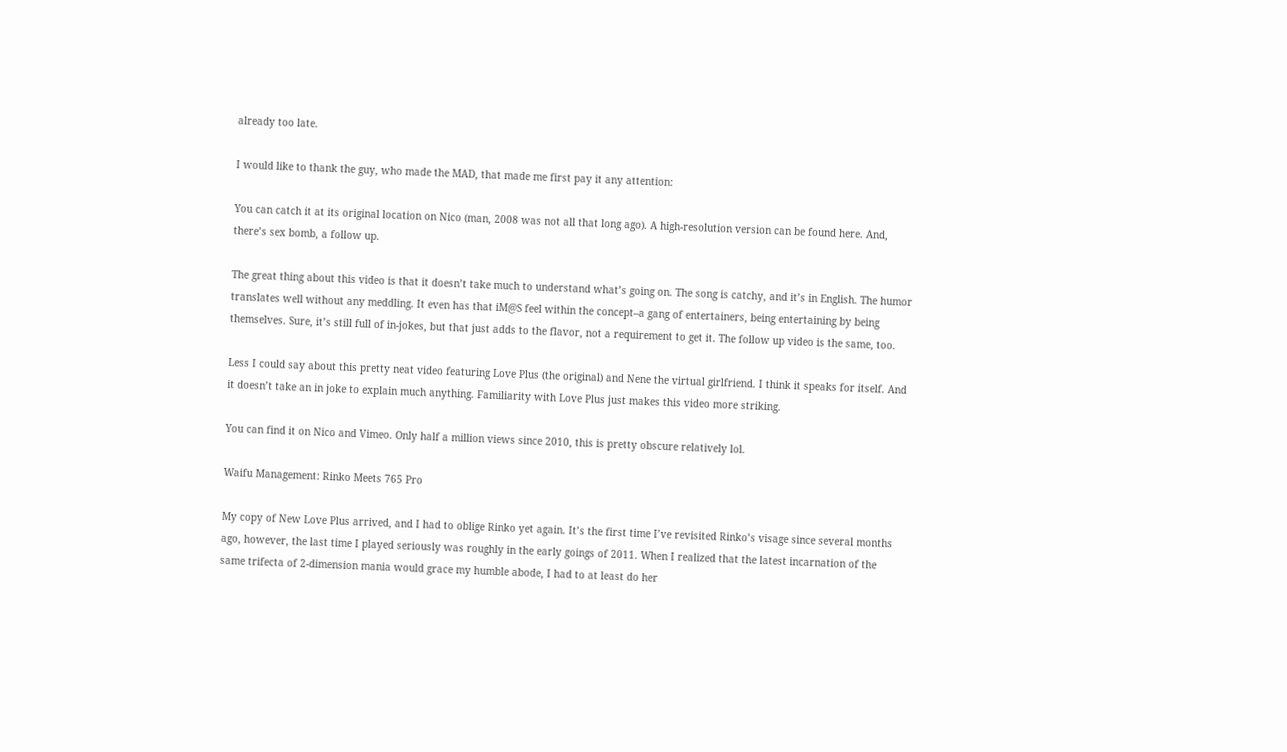already too late.

I would like to thank the guy, who made the MAD, that made me first pay it any attention:

You can catch it at its original location on Nico (man, 2008 was not all that long ago). A high-resolution version can be found here. And, there’s sex bomb, a follow up.

The great thing about this video is that it doesn’t take much to understand what’s going on. The song is catchy, and it’s in English. The humor translates well without any meddling. It even has that iM@S feel within the concept–a gang of entertainers, being entertaining by being themselves. Sure, it’s still full of in-jokes, but that just adds to the flavor, not a requirement to get it. The follow up video is the same, too.

Less I could say about this pretty neat video featuring Love Plus (the original) and Nene the virtual girlfriend. I think it speaks for itself. And it doesn’t take an in joke to explain much anything. Familiarity with Love Plus just makes this video more striking.

You can find it on Nico and Vimeo. Only half a million views since 2010, this is pretty obscure relatively lol.

Waifu Management: Rinko Meets 765 Pro

My copy of New Love Plus arrived, and I had to oblige Rinko yet again. It’s the first time I’ve revisited Rinko’s visage since several months ago, however, the last time I played seriously was roughly in the early goings of 2011. When I realized that the latest incarnation of the same trifecta of 2-dimension mania would grace my humble abode, I had to at least do her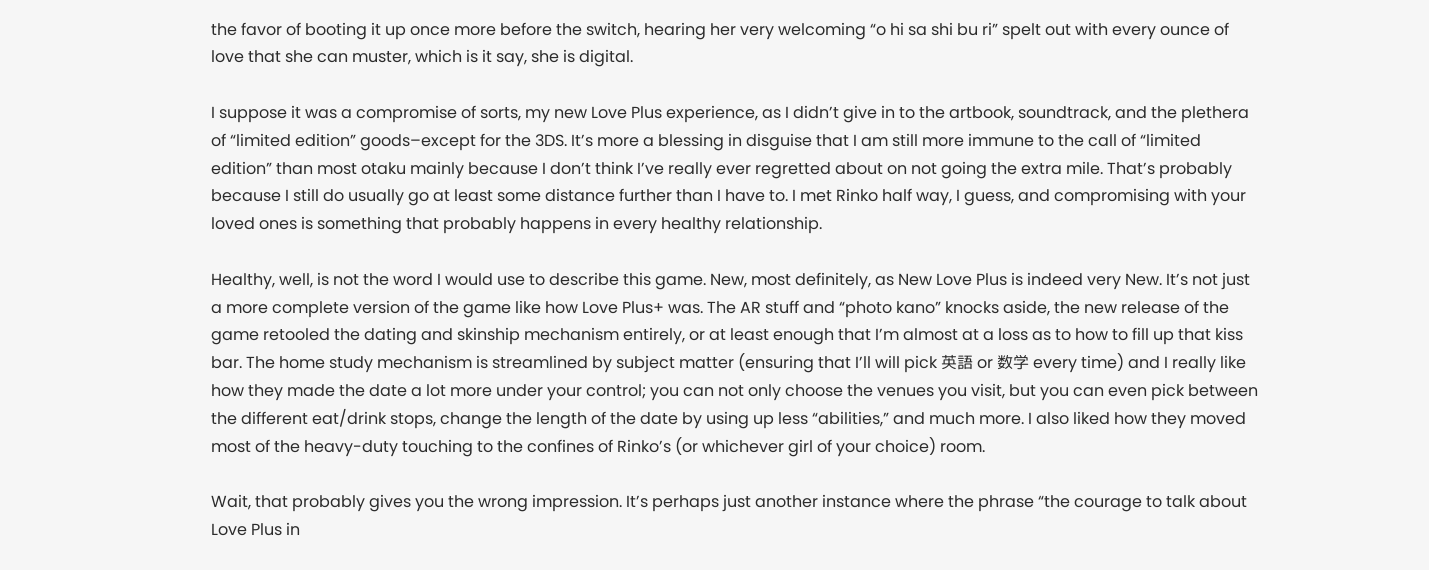the favor of booting it up once more before the switch, hearing her very welcoming “o hi sa shi bu ri” spelt out with every ounce of love that she can muster, which is it say, she is digital.

I suppose it was a compromise of sorts, my new Love Plus experience, as I didn’t give in to the artbook, soundtrack, and the plethera of “limited edition” goods–except for the 3DS. It’s more a blessing in disguise that I am still more immune to the call of “limited edition” than most otaku mainly because I don’t think I’ve really ever regretted about on not going the extra mile. That’s probably because I still do usually go at least some distance further than I have to. I met Rinko half way, I guess, and compromising with your loved ones is something that probably happens in every healthy relationship.

Healthy, well, is not the word I would use to describe this game. New, most definitely, as New Love Plus is indeed very New. It’s not just a more complete version of the game like how Love Plus+ was. The AR stuff and “photo kano” knocks aside, the new release of the game retooled the dating and skinship mechanism entirely, or at least enough that I’m almost at a loss as to how to fill up that kiss bar. The home study mechanism is streamlined by subject matter (ensuring that I’ll will pick 英語 or 数学 every time) and I really like how they made the date a lot more under your control; you can not only choose the venues you visit, but you can even pick between the different eat/drink stops, change the length of the date by using up less “abilities,” and much more. I also liked how they moved most of the heavy-duty touching to the confines of Rinko’s (or whichever girl of your choice) room.

Wait, that probably gives you the wrong impression. It’s perhaps just another instance where the phrase “the courage to talk about Love Plus in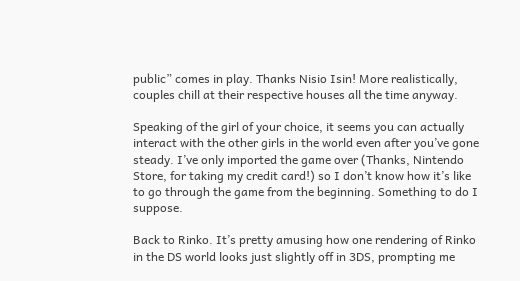public” comes in play. Thanks Nisio Isin! More realistically, couples chill at their respective houses all the time anyway.

Speaking of the girl of your choice, it seems you can actually interact with the other girls in the world even after you’ve gone steady. I’ve only imported the game over (Thanks, Nintendo Store, for taking my credit card!) so I don’t know how it’s like to go through the game from the beginning. Something to do I suppose.

Back to Rinko. It’s pretty amusing how one rendering of Rinko in the DS world looks just slightly off in 3DS, prompting me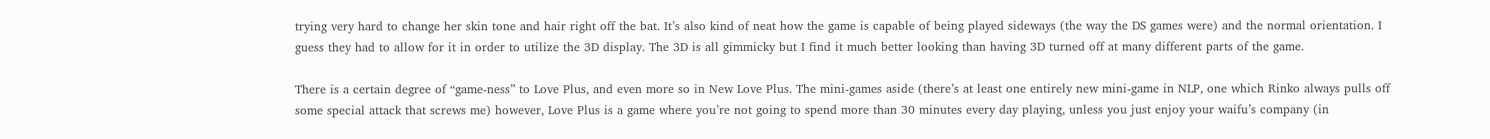trying very hard to change her skin tone and hair right off the bat. It’s also kind of neat how the game is capable of being played sideways (the way the DS games were) and the normal orientation. I guess they had to allow for it in order to utilize the 3D display. The 3D is all gimmicky but I find it much better looking than having 3D turned off at many different parts of the game.

There is a certain degree of “game-ness” to Love Plus, and even more so in New Love Plus. The mini-games aside (there’s at least one entirely new mini-game in NLP, one which Rinko always pulls off some special attack that screws me) however, Love Plus is a game where you’re not going to spend more than 30 minutes every day playing, unless you just enjoy your waifu’s company (in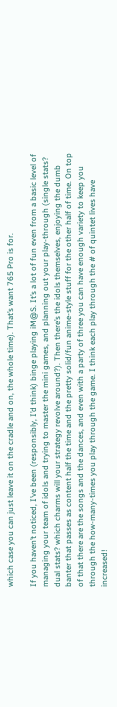which case you can just leave it on the cradle and on, the whole time). That’s want 765 Pro is for.

If you haven’t noticed, I’ve been (responsibly, I’d think) binge playing iM@S. It’s a lot of fun even from a basic level of managing your team of idols and trying to master the mini games, and planning out your play-through (single stats? dual stats? which charms will your strategy revolve around?). Then there’s the idols themselves, enjoying the dumb banter that passes as content half the time and the pretty solid/fun anime-style stuff for the other half of time. On top of that there are the songs and the dances, and even with a party of three you can have enough variety to keep you through the how-many-times you play through the game. I think each play through the # of quintet lives have increased!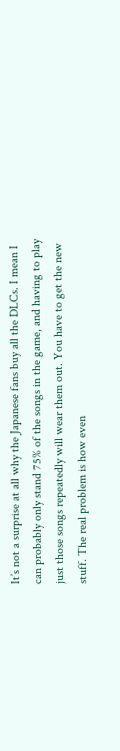It’s not a surprise at all why the Japanese fans buy all the DLCs. I mean I can probably only stand 75% of the songs in the game, and having to play just those songs repeatedly will wear them out. You have to get the new stuff. The real problem is how even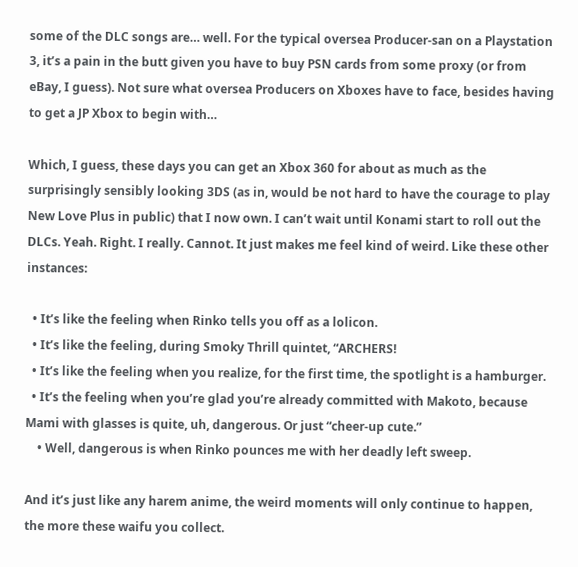some of the DLC songs are… well. For the typical oversea Producer-san on a Playstation 3, it’s a pain in the butt given you have to buy PSN cards from some proxy (or from eBay, I guess). Not sure what oversea Producers on Xboxes have to face, besides having to get a JP Xbox to begin with…

Which, I guess, these days you can get an Xbox 360 for about as much as the surprisingly sensibly looking 3DS (as in, would be not hard to have the courage to play New Love Plus in public) that I now own. I can’t wait until Konami start to roll out the DLCs. Yeah. Right. I really. Cannot. It just makes me feel kind of weird. Like these other instances:

  • It’s like the feeling when Rinko tells you off as a lolicon.
  • It’s like the feeling, during Smoky Thrill quintet, “ARCHERS!
  • It’s like the feeling when you realize, for the first time, the spotlight is a hamburger.
  • It’s the feeling when you’re glad you’re already committed with Makoto, because Mami with glasses is quite, uh, dangerous. Or just “cheer-up cute.”
    • Well, dangerous is when Rinko pounces me with her deadly left sweep.

And it’s just like any harem anime, the weird moments will only continue to happen, the more these waifu you collect.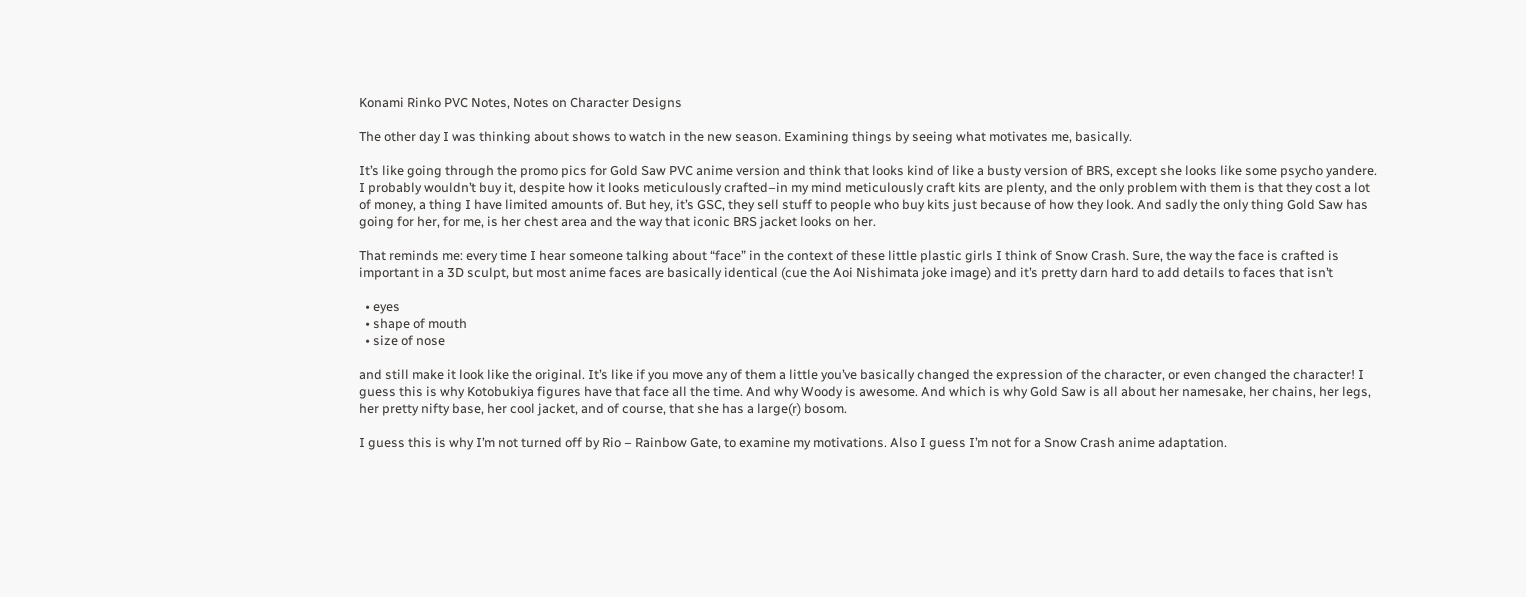Konami Rinko PVC Notes, Notes on Character Designs

The other day I was thinking about shows to watch in the new season. Examining things by seeing what motivates me, basically.

It’s like going through the promo pics for Gold Saw PVC anime version and think that looks kind of like a busty version of BRS, except she looks like some psycho yandere. I probably wouldn’t buy it, despite how it looks meticulously crafted–in my mind meticulously craft kits are plenty, and the only problem with them is that they cost a lot of money, a thing I have limited amounts of. But hey, it’s GSC, they sell stuff to people who buy kits just because of how they look. And sadly the only thing Gold Saw has going for her, for me, is her chest area and the way that iconic BRS jacket looks on her.

That reminds me: every time I hear someone talking about “face” in the context of these little plastic girls I think of Snow Crash. Sure, the way the face is crafted is important in a 3D sculpt, but most anime faces are basically identical (cue the Aoi Nishimata joke image) and it’s pretty darn hard to add details to faces that isn’t

  • eyes
  • shape of mouth
  • size of nose

and still make it look like the original. It’s like if you move any of them a little you’ve basically changed the expression of the character, or even changed the character! I guess this is why Kotobukiya figures have that face all the time. And why Woody is awesome. And which is why Gold Saw is all about her namesake, her chains, her legs, her pretty nifty base, her cool jacket, and of course, that she has a large(r) bosom.

I guess this is why I’m not turned off by Rio – Rainbow Gate, to examine my motivations. Also I guess I’m not for a Snow Crash anime adaptation.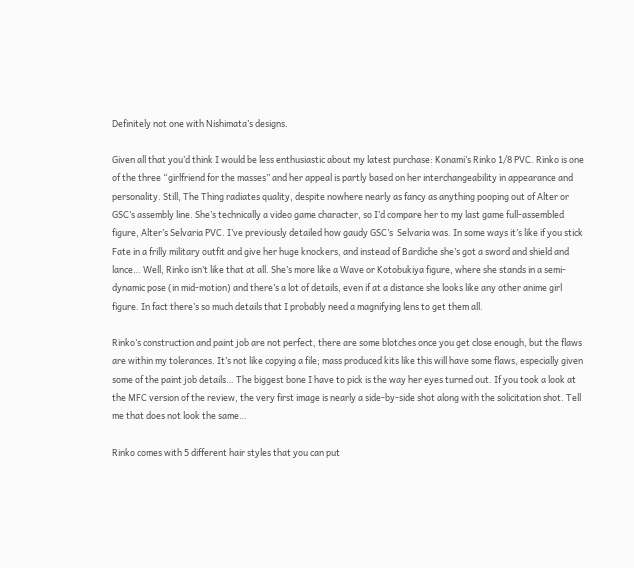Definitely not one with Nishimata’s designs.

Given all that you’d think I would be less enthusiastic about my latest purchase: Konami’s Rinko 1/8 PVC. Rinko is one of the three “girlfriend for the masses” and her appeal is partly based on her interchangeability in appearance and personality. Still, The Thing radiates quality, despite nowhere nearly as fancy as anything pooping out of Alter or GSC’s assembly line. She’s technically a video game character, so I’d compare her to my last game full-assembled figure, Alter’s Selvaria PVC. I’ve previously detailed how gaudy GSC’s  Selvaria was. In some ways it’s like if you stick Fate in a frilly military outfit and give her huge knockers, and instead of Bardiche she’s got a sword and shield and lance… Well, Rinko isn’t like that at all. She’s more like a Wave or Kotobukiya figure, where she stands in a semi-dynamic pose (in mid-motion) and there’s a lot of details, even if at a distance she looks like any other anime girl figure. In fact there’s so much details that I probably need a magnifying lens to get them all.

Rinko’s construction and paint job are not perfect, there are some blotches once you get close enough, but the flaws are within my tolerances. It’s not like copying a file; mass produced kits like this will have some flaws, especially given some of the paint job details… The biggest bone I have to pick is the way her eyes turned out. If you took a look at the MFC version of the review, the very first image is nearly a side-by-side shot along with the solicitation shot. Tell me that does not look the same…

Rinko comes with 5 different hair styles that you can put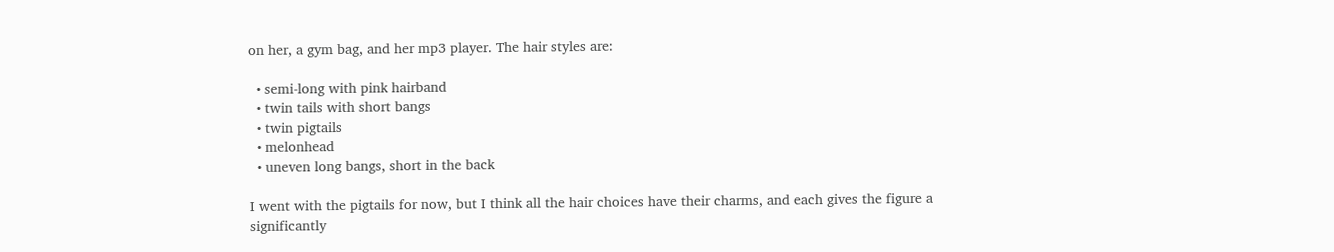on her, a gym bag, and her mp3 player. The hair styles are:

  • semi-long with pink hairband
  • twin tails with short bangs
  • twin pigtails
  • melonhead
  • uneven long bangs, short in the back

I went with the pigtails for now, but I think all the hair choices have their charms, and each gives the figure a significantly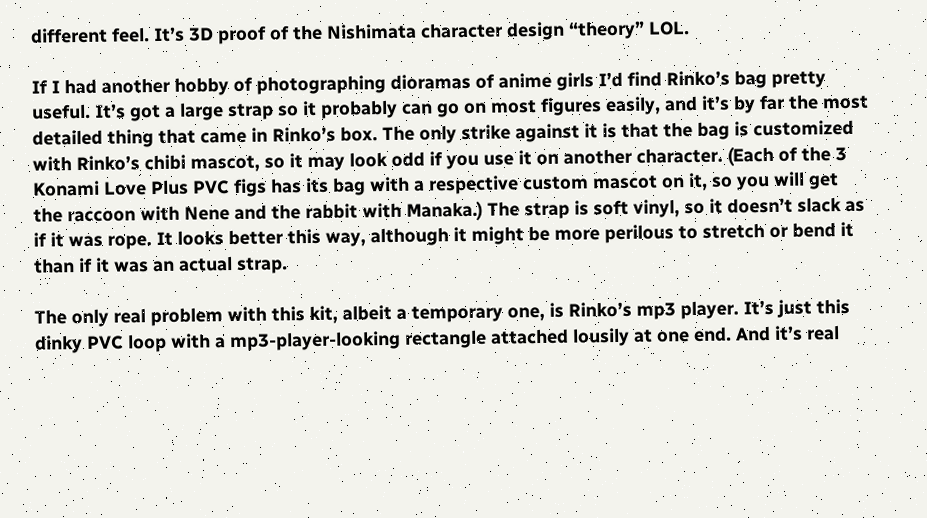different feel. It’s 3D proof of the Nishimata character design “theory” LOL.

If I had another hobby of photographing dioramas of anime girls I’d find Rinko’s bag pretty useful. It’s got a large strap so it probably can go on most figures easily, and it’s by far the most detailed thing that came in Rinko’s box. The only strike against it is that the bag is customized with Rinko’s chibi mascot, so it may look odd if you use it on another character. (Each of the 3 Konami Love Plus PVC figs has its bag with a respective custom mascot on it, so you will get the raccoon with Nene and the rabbit with Manaka.) The strap is soft vinyl, so it doesn’t slack as if it was rope. It looks better this way, although it might be more perilous to stretch or bend it than if it was an actual strap.

The only real problem with this kit, albeit a temporary one, is Rinko’s mp3 player. It’s just this dinky PVC loop with a mp3-player-looking rectangle attached lousily at one end. And it’s real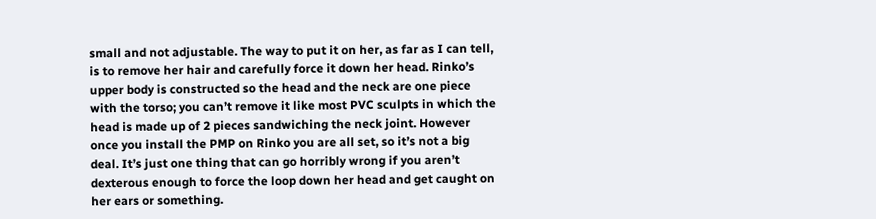small and not adjustable. The way to put it on her, as far as I can tell, is to remove her hair and carefully force it down her head. Rinko’s upper body is constructed so the head and the neck are one piece with the torso; you can’t remove it like most PVC sculpts in which the head is made up of 2 pieces sandwiching the neck joint. However once you install the PMP on Rinko you are all set, so it’s not a big deal. It’s just one thing that can go horribly wrong if you aren’t dexterous enough to force the loop down her head and get caught on her ears or something.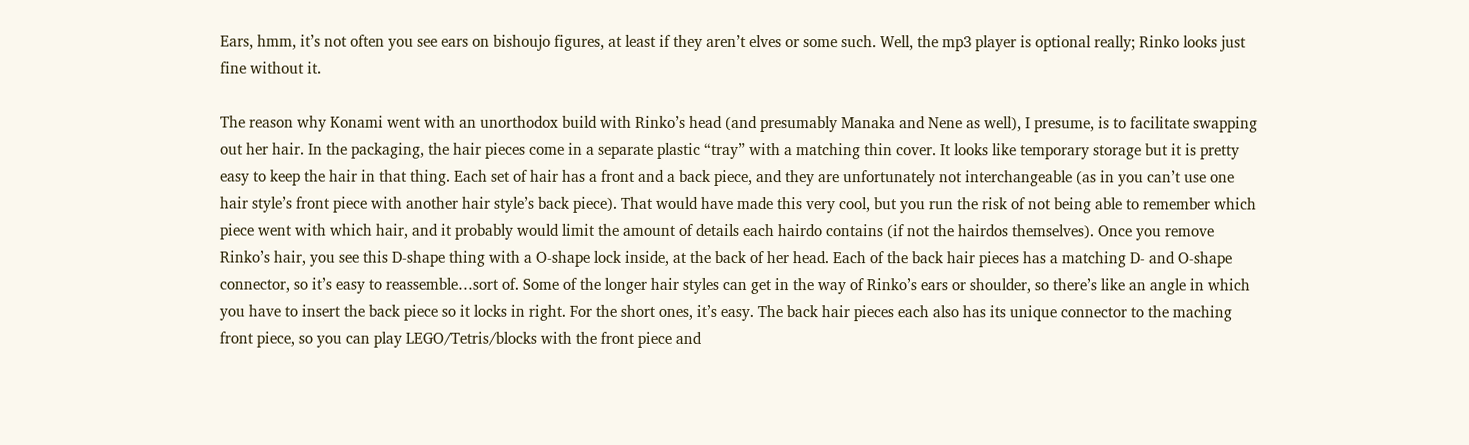Ears, hmm, it’s not often you see ears on bishoujo figures, at least if they aren’t elves or some such. Well, the mp3 player is optional really; Rinko looks just fine without it.

The reason why Konami went with an unorthodox build with Rinko’s head (and presumably Manaka and Nene as well), I presume, is to facilitate swapping out her hair. In the packaging, the hair pieces come in a separate plastic “tray” with a matching thin cover. It looks like temporary storage but it is pretty easy to keep the hair in that thing. Each set of hair has a front and a back piece, and they are unfortunately not interchangeable (as in you can’t use one hair style’s front piece with another hair style’s back piece). That would have made this very cool, but you run the risk of not being able to remember which piece went with which hair, and it probably would limit the amount of details each hairdo contains (if not the hairdos themselves). Once you remove Rinko’s hair, you see this D-shape thing with a O-shape lock inside, at the back of her head. Each of the back hair pieces has a matching D- and O-shape  connector, so it’s easy to reassemble…sort of. Some of the longer hair styles can get in the way of Rinko’s ears or shoulder, so there’s like an angle in which you have to insert the back piece so it locks in right. For the short ones, it’s easy. The back hair pieces each also has its unique connector to the maching front piece, so you can play LEGO/Tetris/blocks with the front piece and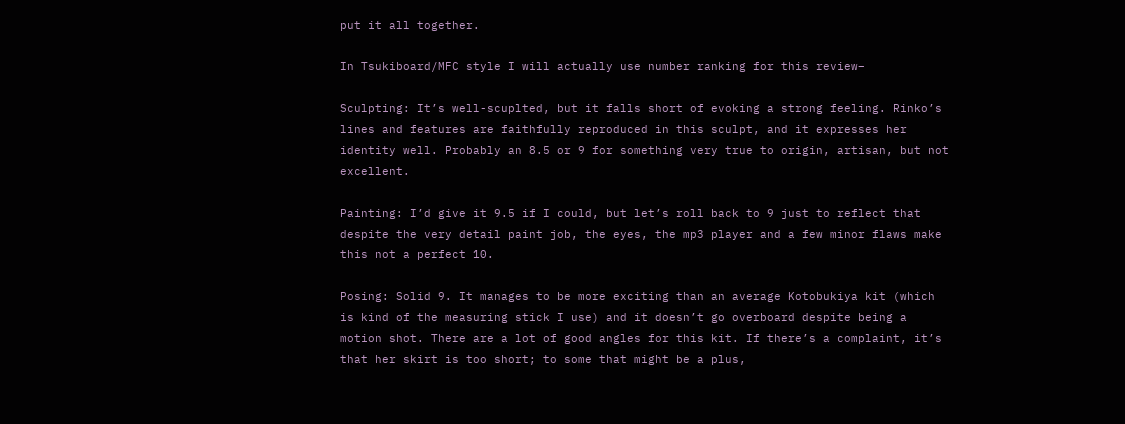put it all together.

In Tsukiboard/MFC style I will actually use number ranking for this review–

Sculpting: It’s well-scuplted, but it falls short of evoking a strong feeling. Rinko’s lines and features are faithfully reproduced in this sculpt, and it expresses her identity well. Probably an 8.5 or 9 for something very true to origin, artisan, but not excellent.

Painting: I’d give it 9.5 if I could, but let’s roll back to 9 just to reflect that despite the very detail paint job, the eyes, the mp3 player and a few minor flaws make this not a perfect 10.

Posing: Solid 9. It manages to be more exciting than an average Kotobukiya kit (which is kind of the measuring stick I use) and it doesn’t go overboard despite being a motion shot. There are a lot of good angles for this kit. If there’s a complaint, it’s that her skirt is too short; to some that might be a plus,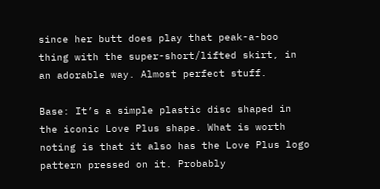since her butt does play that peak-a-boo thing with the super-short/lifted skirt, in an adorable way. Almost perfect stuff.

Base: It’s a simple plastic disc shaped in the iconic Love Plus shape. What is worth noting is that it also has the Love Plus logo pattern pressed on it. Probably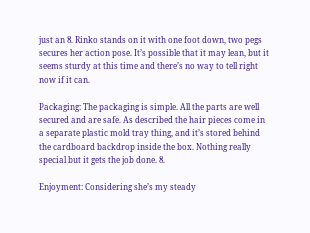just an 8. Rinko stands on it with one foot down, two pegs secures her action pose. It’s possible that it may lean, but it seems sturdy at this time and there’s no way to tell right now if it can.

Packaging: The packaging is simple. All the parts are well secured and are safe. As described the hair pieces come in a separate plastic mold tray thing, and it’s stored behind the cardboard backdrop inside the box. Nothing really special but it gets the job done. 8.

Enjoyment: Considering she’s my steady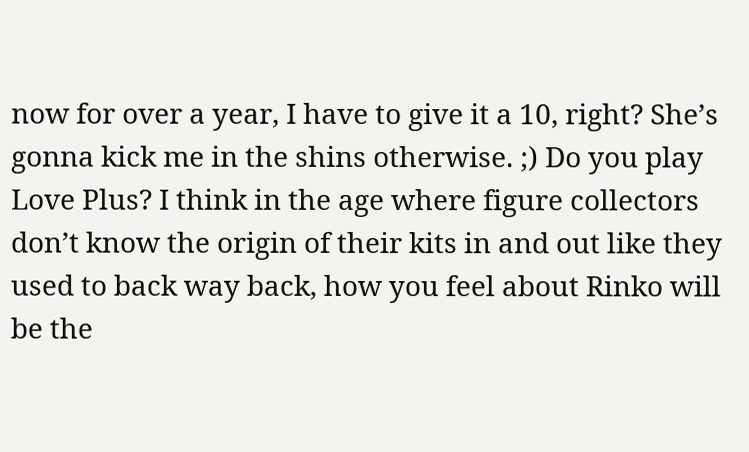now for over a year, I have to give it a 10, right? She’s gonna kick me in the shins otherwise. ;) Do you play Love Plus? I think in the age where figure collectors don’t know the origin of their kits in and out like they used to back way back, how you feel about Rinko will be the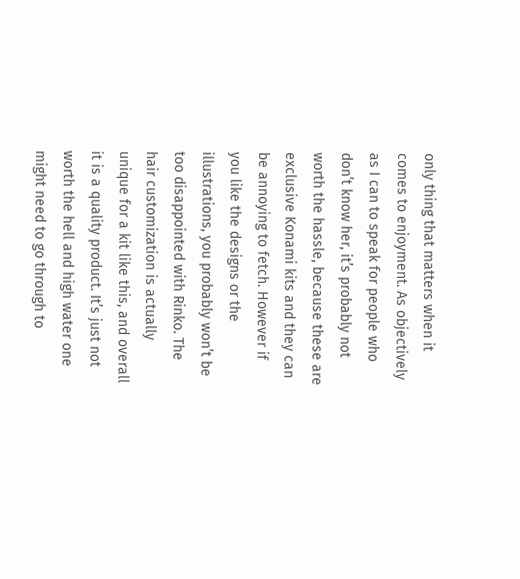only thing that matters when it comes to enjoyment. As objectively as I can to speak for people who don’t know her, it’s probably not worth the hassle, because these are exclusive Konami kits and they can be annoying to fetch. However if you like the designs or the illustrations, you probably won’t be too disappointed with Rinko. The hair customization is actually unique for a kit like this, and overall it is a quality product. It’s just not worth the hell and high water one might need to go through to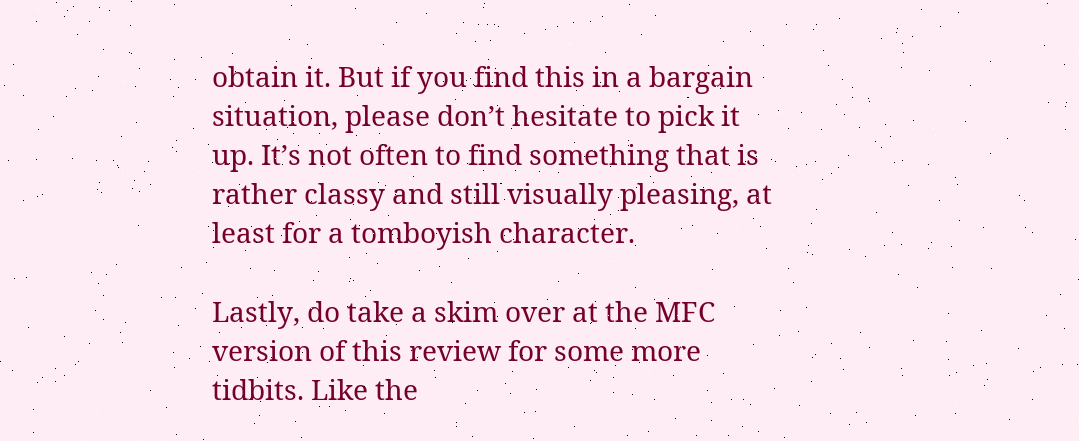obtain it. But if you find this in a bargain situation, please don’t hesitate to pick it up. It’s not often to find something that is rather classy and still visually pleasing, at least for a tomboyish character.

Lastly, do take a skim over at the MFC version of this review for some more tidbits. Like the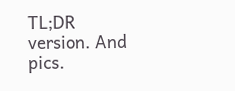TL;DR version. And pics.